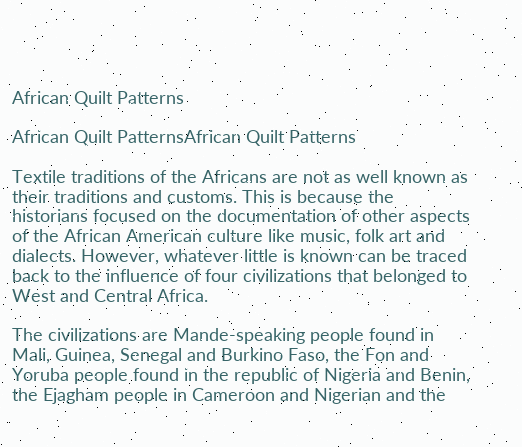African Quilt Patterns

African Quilt PatternsAfrican Quilt Patterns

Textile traditions of the Africans are not as well known as their traditions and customs. This is because the historians focused on the documentation of other aspects of the African American culture like music, folk art and dialects. However, whatever little is known can be traced back to the influence of four civilizations that belonged to West and Central Africa.

The civilizations are Mande-speaking people found in Mali, Guinea, Senegal and Burkino Faso, the Fon and Yoruba people found in the republic of Nigeria and Benin, the Ejagham people in Cameroon and Nigerian and the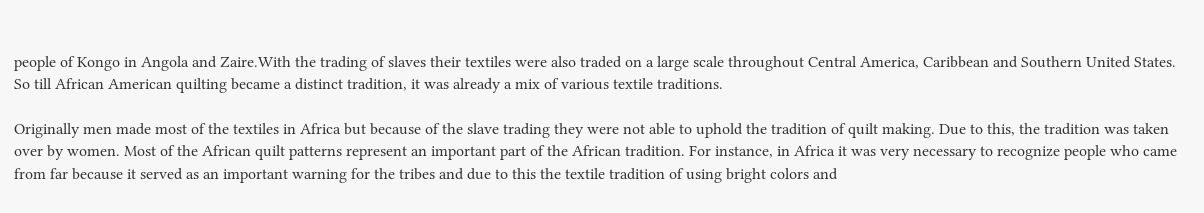people of Kongo in Angola and Zaire.With the trading of slaves their textiles were also traded on a large scale throughout Central America, Caribbean and Southern United States. So till African American quilting became a distinct tradition, it was already a mix of various textile traditions.

Originally men made most of the textiles in Africa but because of the slave trading they were not able to uphold the tradition of quilt making. Due to this, the tradition was taken over by women. Most of the African quilt patterns represent an important part of the African tradition. For instance, in Africa it was very necessary to recognize people who came from far because it served as an important warning for the tribes and due to this the textile tradition of using bright colors and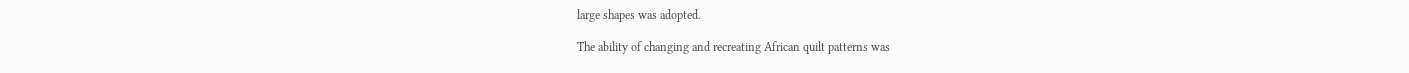large shapes was adopted.

The ability of changing and recreating African quilt patterns was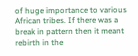of huge importance to various African tribes. If there was a break in pattern then it meant rebirth in the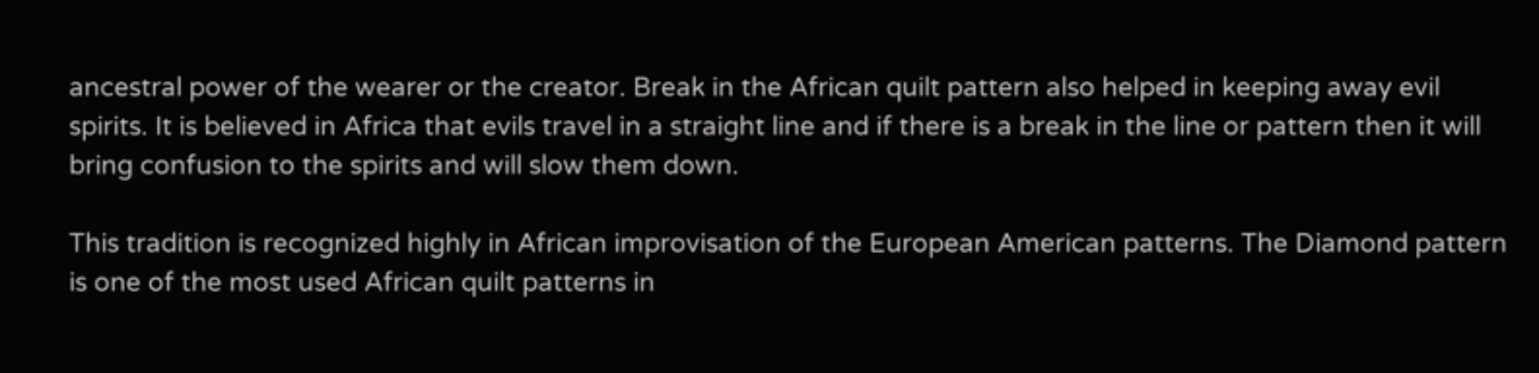ancestral power of the wearer or the creator. Break in the African quilt pattern also helped in keeping away evil spirits. It is believed in Africa that evils travel in a straight line and if there is a break in the line or pattern then it will bring confusion to the spirits and will slow them down.

This tradition is recognized highly in African improvisation of the European American patterns. The Diamond pattern is one of the most used African quilt patterns in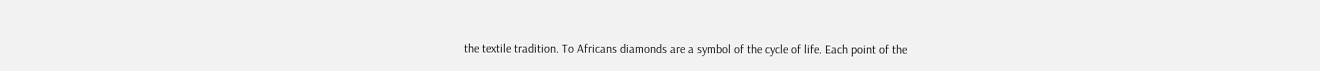the textile tradition. To Africans diamonds are a symbol of the cycle of life. Each point of the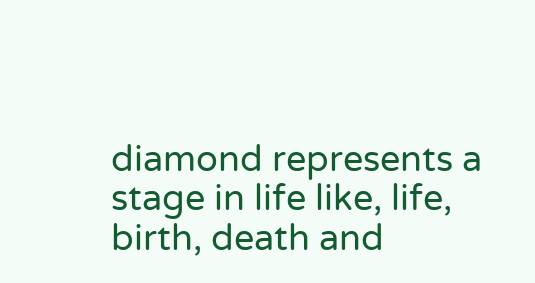diamond represents a stage in life like, life, birth, death and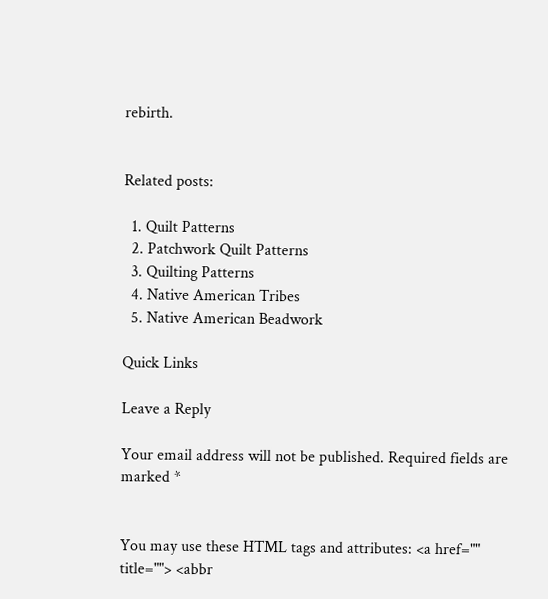rebirth.


Related posts:

  1. Quilt Patterns
  2. Patchwork Quilt Patterns
  3. Quilting Patterns
  4. Native American Tribes
  5. Native American Beadwork

Quick Links

Leave a Reply

Your email address will not be published. Required fields are marked *


You may use these HTML tags and attributes: <a href="" title=""> <abbr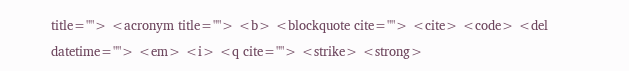title=""> <acronym title=""> <b> <blockquote cite=""> <cite> <code> <del datetime=""> <em> <i> <q cite=""> <strike> <strong>